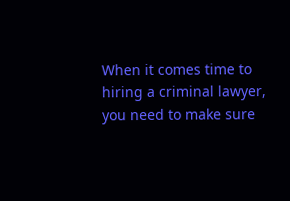When it comes time to hiring a criminal lawyer, you need to make sure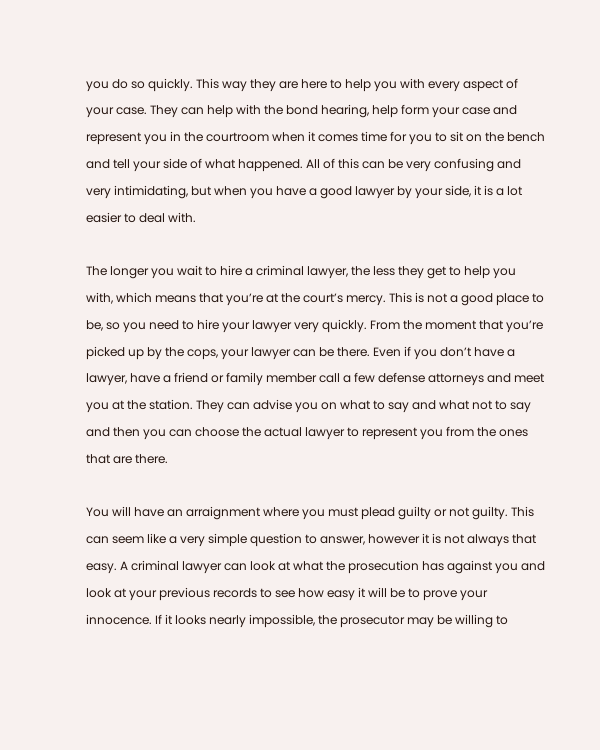you do so quickly. This way they are here to help you with every aspect of your case. They can help with the bond hearing, help form your case and represent you in the courtroom when it comes time for you to sit on the bench and tell your side of what happened. All of this can be very confusing and very intimidating, but when you have a good lawyer by your side, it is a lot easier to deal with.

The longer you wait to hire a criminal lawyer, the less they get to help you with, which means that you’re at the court’s mercy. This is not a good place to be, so you need to hire your lawyer very quickly. From the moment that you’re picked up by the cops, your lawyer can be there. Even if you don’t have a lawyer, have a friend or family member call a few defense attorneys and meet you at the station. They can advise you on what to say and what not to say and then you can choose the actual lawyer to represent you from the ones that are there.

You will have an arraignment where you must plead guilty or not guilty. This can seem like a very simple question to answer, however it is not always that easy. A criminal lawyer can look at what the prosecution has against you and look at your previous records to see how easy it will be to prove your innocence. If it looks nearly impossible, the prosecutor may be willing to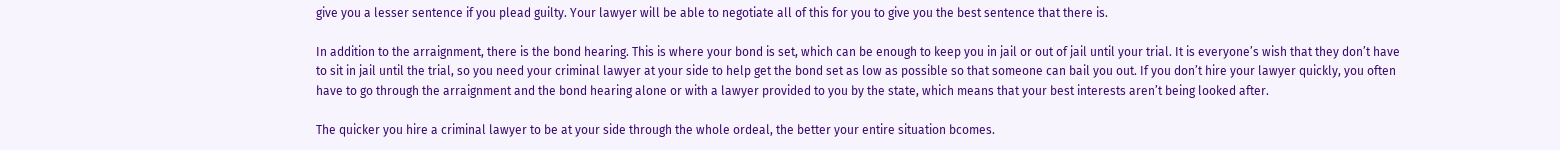give you a lesser sentence if you plead guilty. Your lawyer will be able to negotiate all of this for you to give you the best sentence that there is.

In addition to the arraignment, there is the bond hearing. This is where your bond is set, which can be enough to keep you in jail or out of jail until your trial. It is everyone’s wish that they don’t have to sit in jail until the trial, so you need your criminal lawyer at your side to help get the bond set as low as possible so that someone can bail you out. If you don’t hire your lawyer quickly, you often have to go through the arraignment and the bond hearing alone or with a lawyer provided to you by the state, which means that your best interests aren’t being looked after.

The quicker you hire a criminal lawyer to be at your side through the whole ordeal, the better your entire situation bcomes.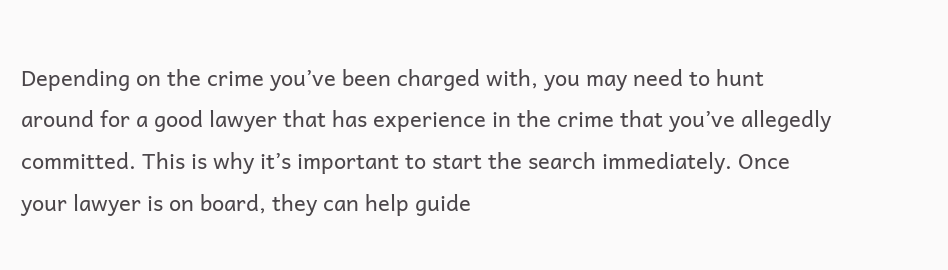Depending on the crime you’ve been charged with, you may need to hunt around for a good lawyer that has experience in the crime that you’ve allegedly committed. This is why it’s important to start the search immediately. Once your lawyer is on board, they can help guide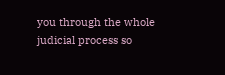you through the whole judicial process so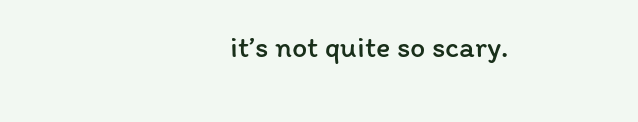it’s not quite so scary.